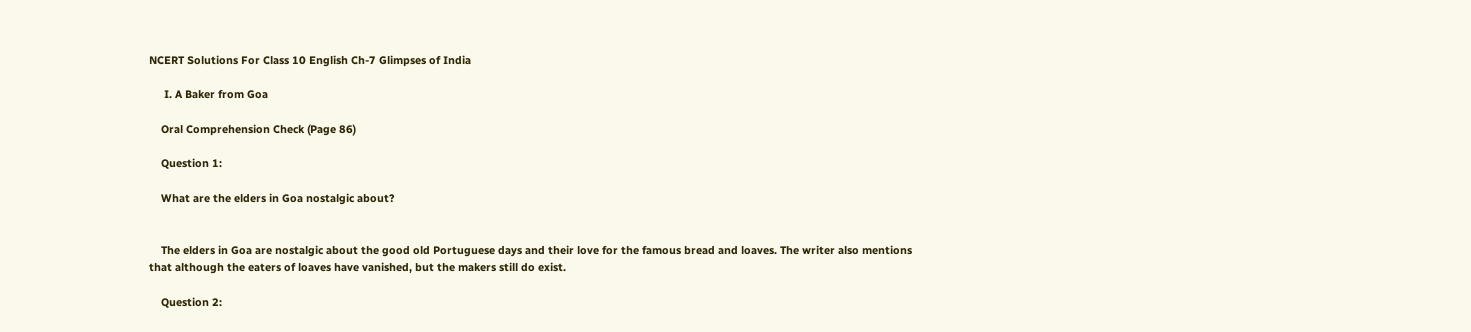NCERT Solutions For Class 10 English Ch-7 Glimpses of India

     I. A Baker from Goa

    Oral Comprehension Check (Page 86)

    Question 1:

    What are the elders in Goa nostalgic about?


    The elders in Goa are nostalgic about the good old Portuguese days and their love for the famous bread and loaves. The writer also mentions that although the eaters of loaves have vanished, but the makers still do exist.

    Question 2: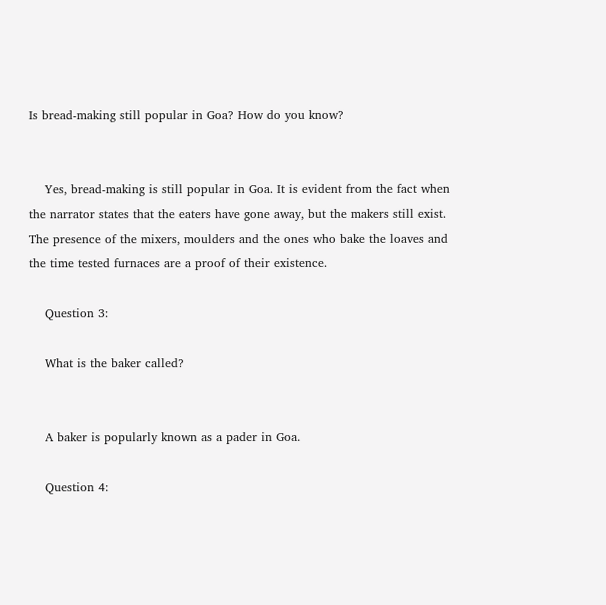Is bread-making still popular in Goa? How do you know?


    Yes, bread-making is still popular in Goa. It is evident from the fact when the narrator states that the eaters have gone away, but the makers still exist. The presence of the mixers, moulders and the ones who bake the loaves and the time tested furnaces are a proof of their existence.

    Question 3:

    What is the baker called?


    A baker is popularly known as a pader in Goa.

    Question 4: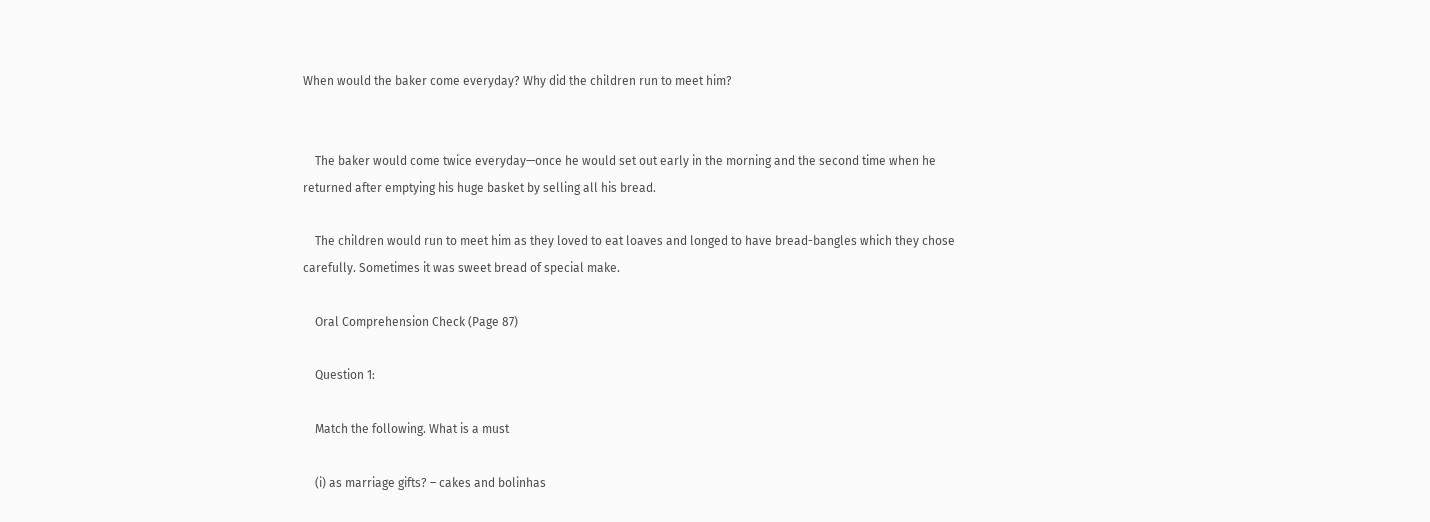When would the baker come everyday? Why did the children run to meet him?


    The baker would come twice everyday—once he would set out early in the morning and the second time when he returned after emptying his huge basket by selling all his bread.

    The children would run to meet him as they loved to eat loaves and longed to have bread-bangles which they chose carefully. Sometimes it was sweet bread of special make.

    Oral Comprehension Check (Page 87)

    Question 1:

    Match the following. What is a must

    (i) as marriage gifts? – cakes and bolinhas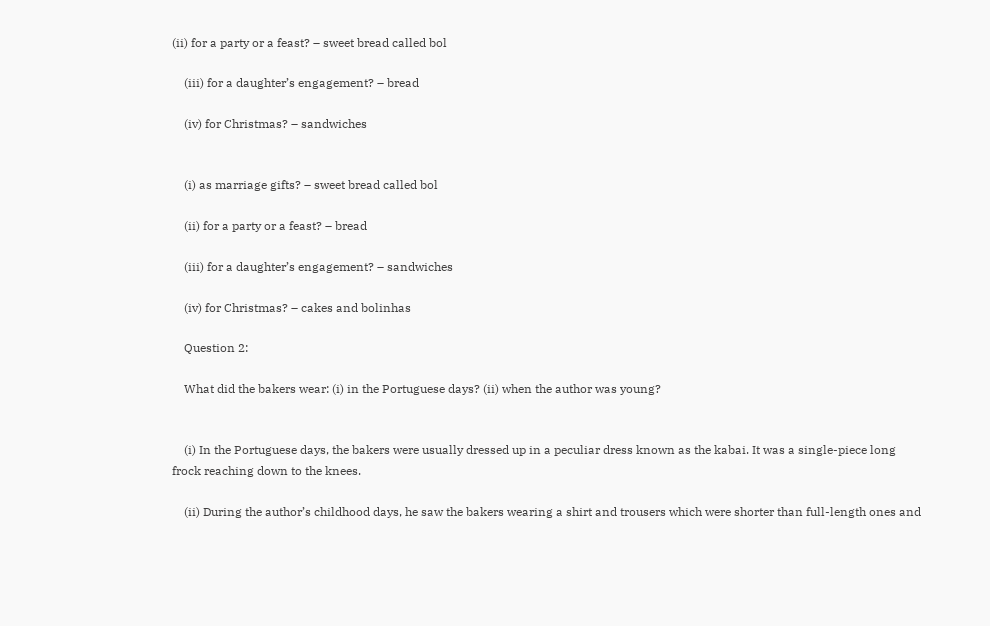(ii) for a party or a feast? – sweet bread called bol

    (iii) for a daughter’s engagement? – bread

    (iv) for Christmas? – sandwiches


    (i) as marriage gifts? – sweet bread called bol

    (ii) for a party or a feast? – bread

    (iii) for a daughter’s engagement? – sandwiches

    (iv) for Christmas? – cakes and bolinhas

    Question 2:

    What did the bakers wear: (i) in the Portuguese days? (ii) when the author was young?


    (i) In the Portuguese days, the bakers were usually dressed up in a peculiar dress known as the kabai. It was a single-piece long frock reaching down to the knees.

    (ii) During the author’s childhood days, he saw the bakers wearing a shirt and trousers which were shorter than full-length ones and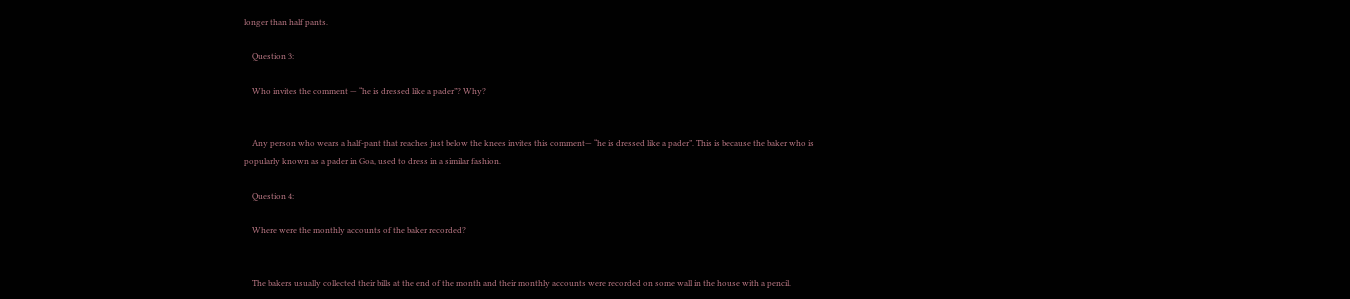longer than half pants.

    Question 3:

    Who invites the comment — “he is dressed like a pader”? Why?


    Any person who wears a half-pant that reaches just below the knees invites this comment— “he is dressed like a pader”. This is because the baker who is popularly known as a pader in Goa, used to dress in a similar fashion.

    Question 4:

    Where were the monthly accounts of the baker recorded?


    The bakers usually collected their bills at the end of the month and their monthly accounts were recorded on some wall in the house with a pencil.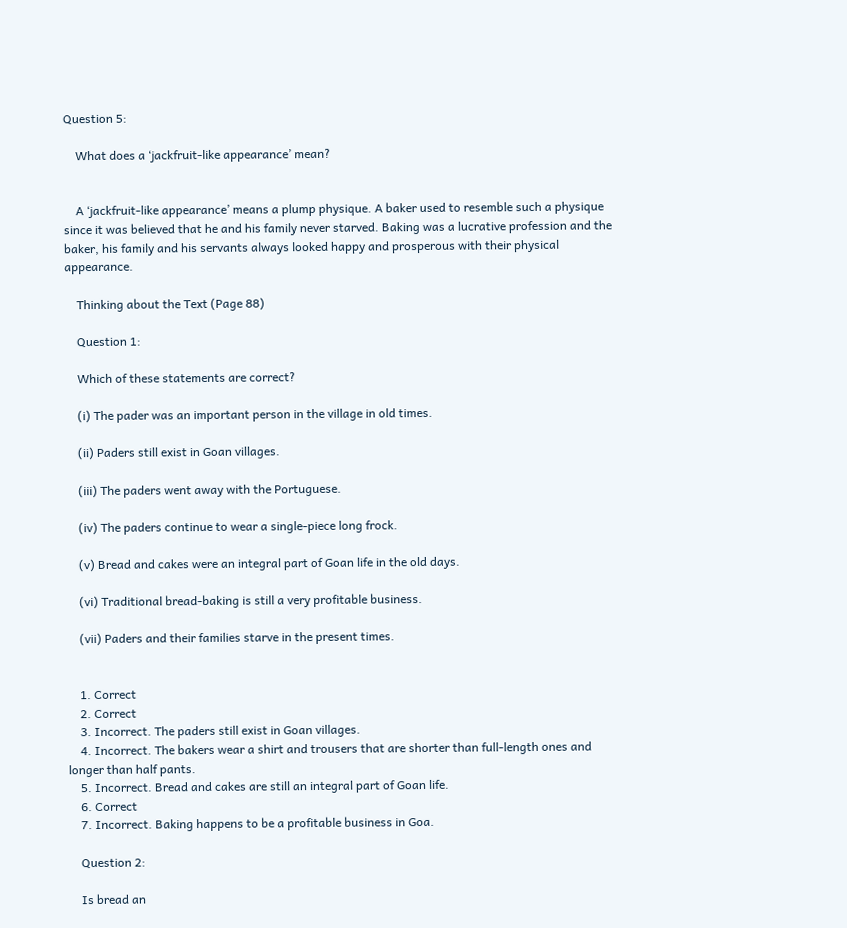Question 5:

    What does a ‘jackfruit-like appearance’ mean?


    A ‘jackfruit-like appearance’ means a plump physique. A baker used to resemble such a physique since it was believed that he and his family never starved. Baking was a lucrative profession and the baker, his family and his servants always looked happy and prosperous with their physical appearance.

    Thinking about the Text (Page 88)

    Question 1:

    Which of these statements are correct?

    (i) The pader was an important person in the village in old times.

    (ii) Paders still exist in Goan villages.

    (iii) The paders went away with the Portuguese.

    (iv) The paders continue to wear a single-piece long frock.

    (v) Bread and cakes were an integral part of Goan life in the old days.

    (vi) Traditional bread-baking is still a very profitable business.

    (vii) Paders and their families starve in the present times.


    1. Correct
    2. Correct
    3. Incorrect. The paders still exist in Goan villages.
    4. Incorrect. The bakers wear a shirt and trousers that are shorter than full-length ones and longer than half pants.
    5. Incorrect. Bread and cakes are still an integral part of Goan life.
    6. Correct
    7. Incorrect. Baking happens to be a profitable business in Goa.

    Question 2:

    Is bread an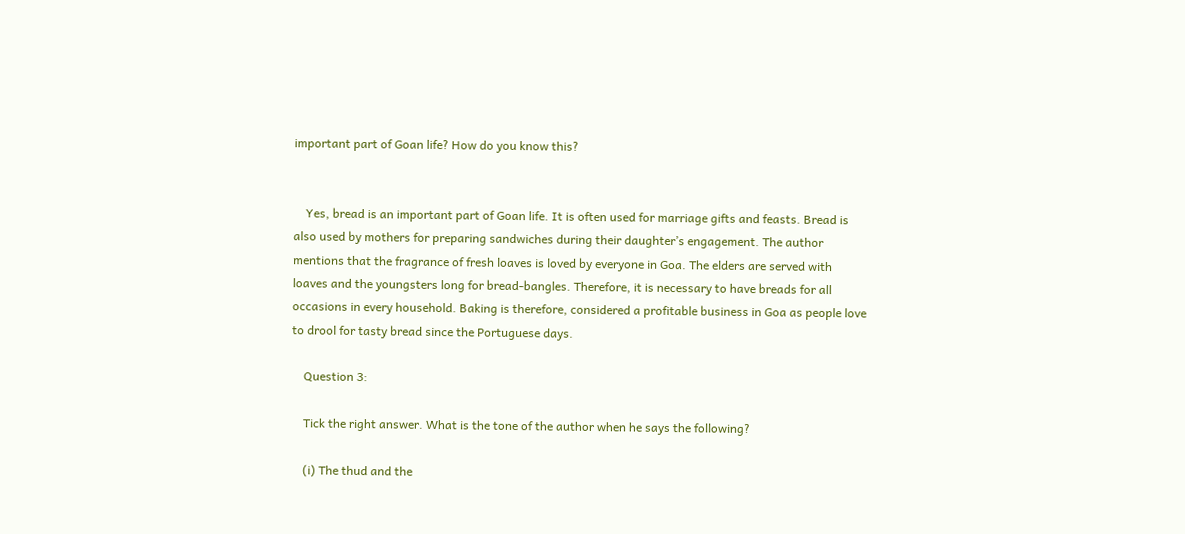important part of Goan life? How do you know this?


    Yes, bread is an important part of Goan life. It is often used for marriage gifts and feasts. Bread is also used by mothers for preparing sandwiches during their daughter’s engagement. The author mentions that the fragrance of fresh loaves is loved by everyone in Goa. The elders are served with loaves and the youngsters long for bread-bangles. Therefore, it is necessary to have breads for all occasions in every household. Baking is therefore, considered a profitable business in Goa as people love to drool for tasty bread since the Portuguese days.

    Question 3:

    Tick the right answer. What is the tone of the author when he says the following?

    (i) The thud and the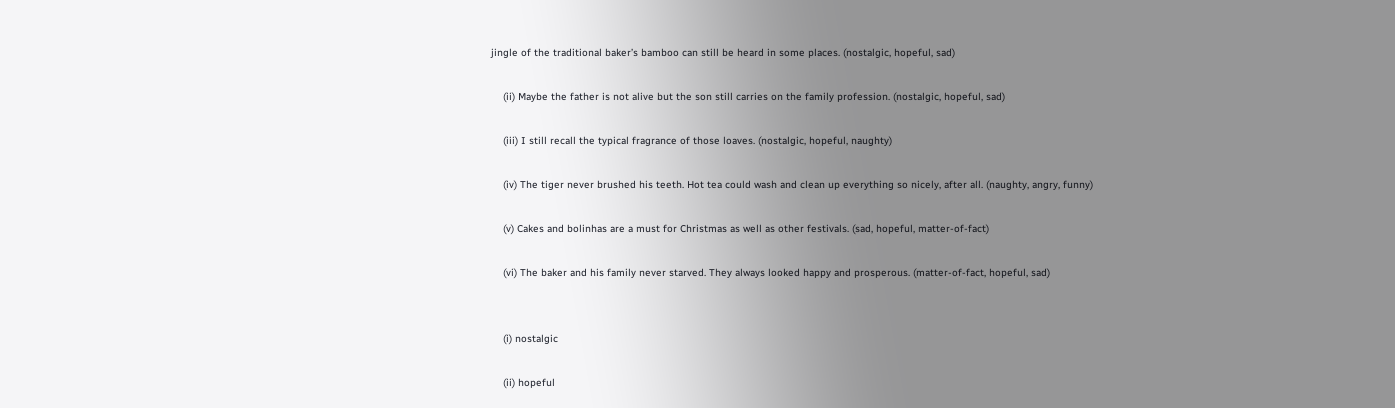jingle of the traditional baker’s bamboo can still be heard in some places. (nostalgic, hopeful, sad)

    (ii) Maybe the father is not alive but the son still carries on the family profession. (nostalgic, hopeful, sad)

    (iii) I still recall the typical fragrance of those loaves. (nostalgic, hopeful, naughty)

    (iv) The tiger never brushed his teeth. Hot tea could wash and clean up everything so nicely, after all. (naughty, angry, funny)

    (v) Cakes and bolinhas are a must for Christmas as well as other festivals. (sad, hopeful, matter-of-fact)

    (vi) The baker and his family never starved. They always looked happy and prosperous. (matter-of-fact, hopeful, sad)


    (i) nostalgic

    (ii) hopeful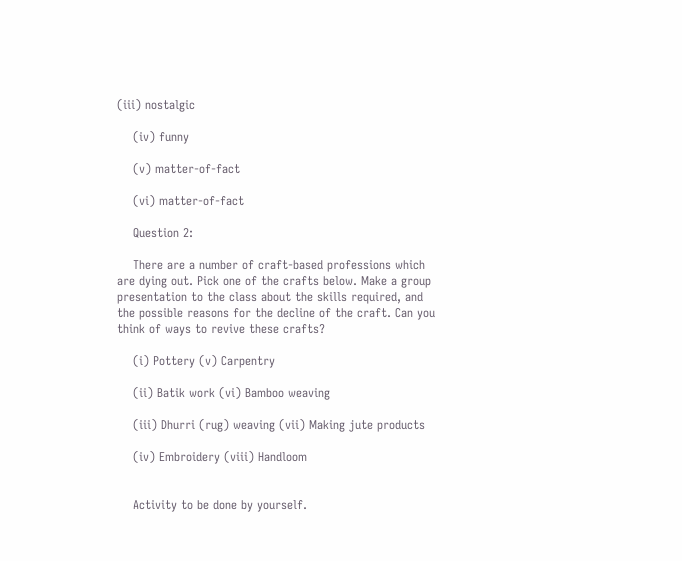(iii) nostalgic

    (iv) funny

    (v) matter-of-fact

    (vi) matter-of-fact

    Question 2:

    There are a number of craft-based professions which are dying out. Pick one of the crafts below. Make a group presentation to the class about the skills required, and the possible reasons for the decline of the craft. Can you think of ways to revive these crafts?

    (i) Pottery (v) Carpentry

    (ii) Batik work (vi) Bamboo weaving

    (iii) Dhurri (rug) weaving (vii) Making jute products

    (iv) Embroidery (viii) Handloom


    Activity to be done by yourself.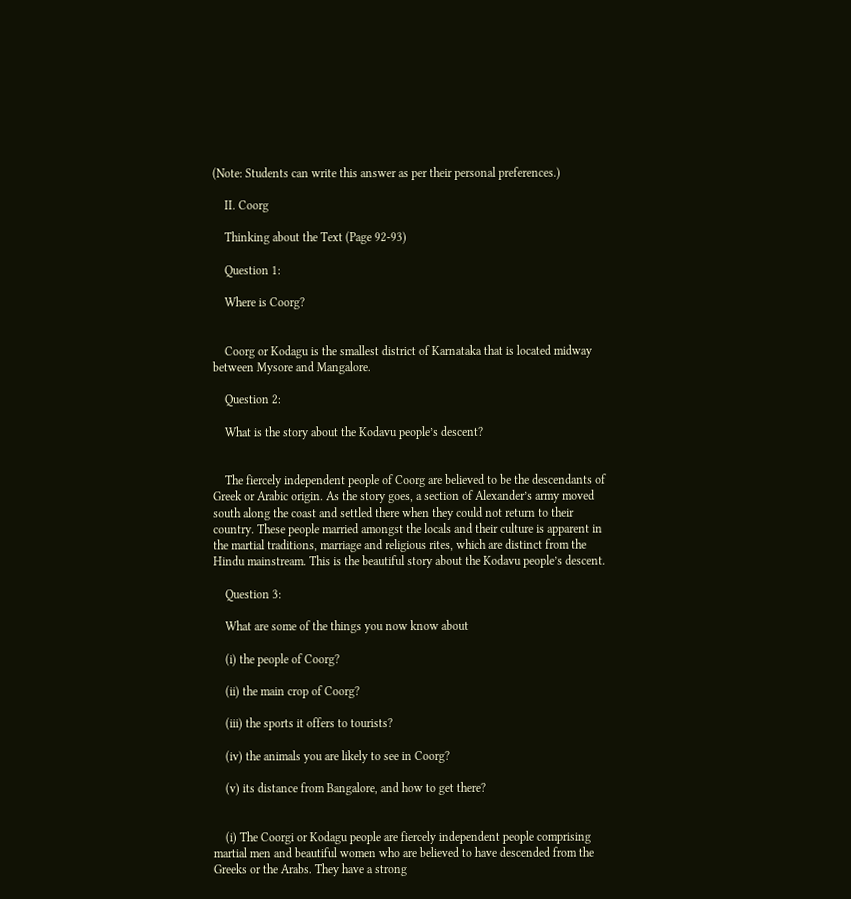(Note: Students can write this answer as per their personal preferences.)

    II. Coorg

    Thinking about the Text (Page 92-93)

    Question 1:

    Where is Coorg?


    Coorg or Kodagu is the smallest district of Karnataka that is located midway between Mysore and Mangalore.

    Question 2:

    What is the story about the Kodavu people’s descent?


    The fiercely independent people of Coorg are believed to be the descendants of Greek or Arabic origin. As the story goes, a section of Alexander’s army moved south along the coast and settled there when they could not return to their country. These people married amongst the locals and their culture is apparent in the martial traditions, marriage and religious rites, which are distinct from the Hindu mainstream. This is the beautiful story about the Kodavu people’s descent.

    Question 3:

    What are some of the things you now know about

    (i) the people of Coorg?

    (ii) the main crop of Coorg?

    (iii) the sports it offers to tourists?

    (iv) the animals you are likely to see in Coorg?

    (v) its distance from Bangalore, and how to get there?


    (i) The Coorgi or Kodagu people are fiercely independent people comprising martial men and beautiful women who are believed to have descended from the Greeks or the Arabs. They have a strong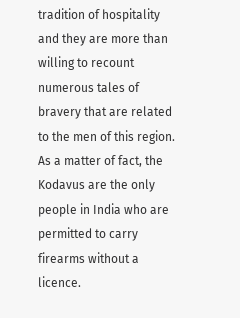tradition of hospitality and they are more than willing to recount numerous tales of bravery that are related to the men of this region. As a matter of fact, the Kodavus are the only people in India who are permitted to carry firearms without a licence.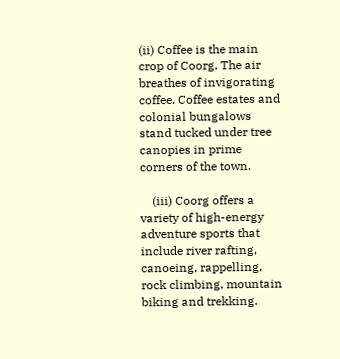(ii) Coffee is the main crop of Coorg. The air breathes of invigorating coffee. Coffee estates and colonial bungalows stand tucked under tree canopies in prime corners of the town.

    (iii) Coorg offers a variety of high-energy adventure sports that include river rafting, canoeing, rappelling, rock climbing, mountain biking and trekking.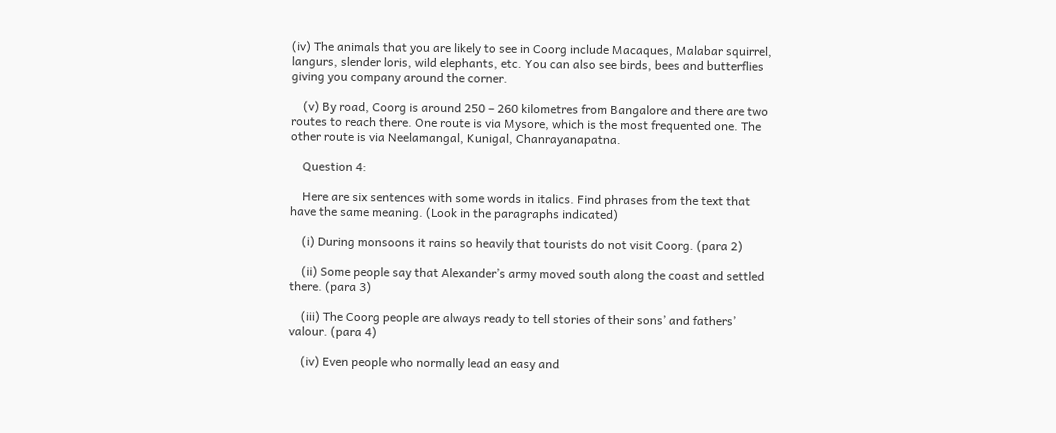(iv) The animals that you are likely to see in Coorg include Macaques, Malabar squirrel, langurs, slender loris, wild elephants, etc. You can also see birds, bees and butterflies giving you company around the corner.

    (v) By road, Coorg is around 250 – 260 kilometres from Bangalore and there are two routes to reach there. One route is via Mysore, which is the most frequented one. The other route is via Neelamangal, Kunigal, Chanrayanapatna.

    Question 4:

    Here are six sentences with some words in italics. Find phrases from the text that have the same meaning. (Look in the paragraphs indicated)

    (i) During monsoons it rains so heavily that tourists do not visit Coorg. (para 2)

    (ii) Some people say that Alexander’s army moved south along the coast and settled there. (para 3)

    (iii) The Coorg people are always ready to tell stories of their sons’ and fathers’ valour. (para 4)

    (iv) Even people who normally lead an easy and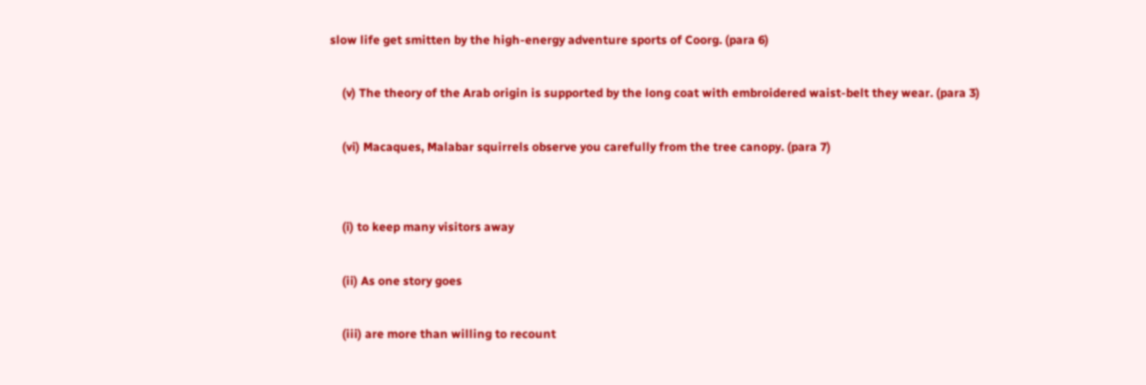slow life get smitten by the high-energy adventure sports of Coorg. (para 6)

    (v) The theory of the Arab origin is supported by the long coat with embroidered waist-belt they wear. (para 3)

    (vi) Macaques, Malabar squirrels observe you carefully from the tree canopy. (para 7)


    (i) to keep many visitors away

    (ii) As one story goes

    (iii) are more than willing to recount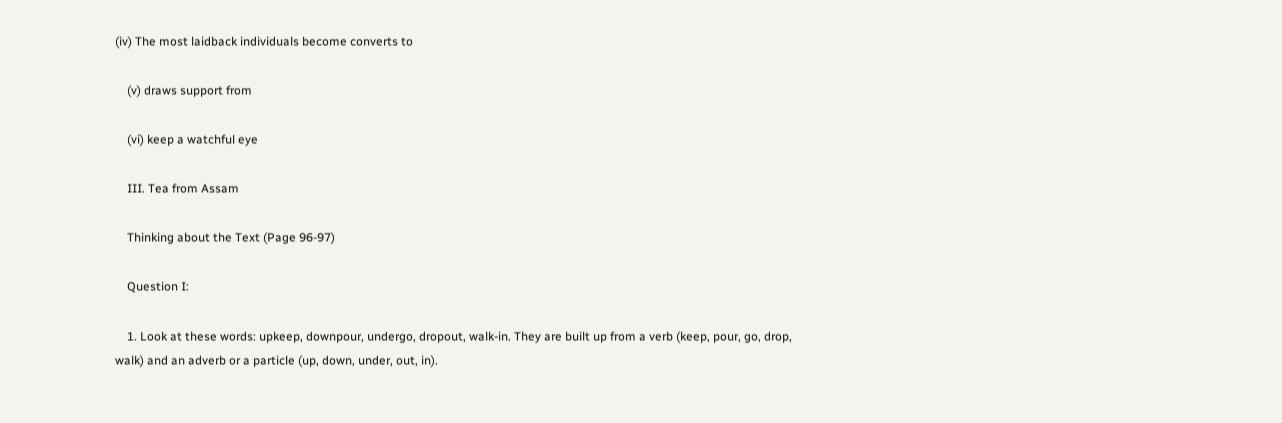(iv) The most laidback individuals become converts to

    (v) draws support from

    (vi) keep a watchful eye

    III. Tea from Assam

    Thinking about the Text (Page 96-97)

    Question I:

    1. Look at these words: upkeep, downpour, undergo, dropout, walk-in. They are built up from a verb (keep, pour, go, drop, walk) and an adverb or a particle (up, down, under, out, in).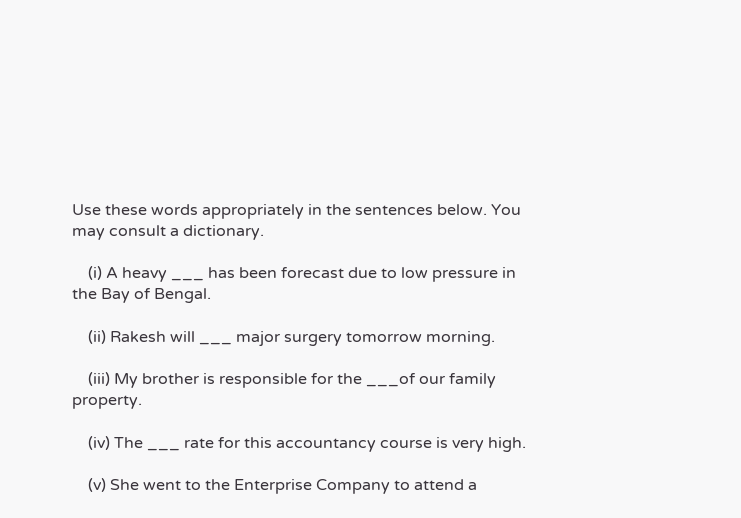Use these words appropriately in the sentences below. You may consult a dictionary.

    (i) A heavy ___ has been forecast due to low pressure in the Bay of Bengal.

    (ii) Rakesh will ___ major surgery tomorrow morning.

    (iii) My brother is responsible for the ___of our family property.

    (iv) The ___ rate for this accountancy course is very high.

    (v) She went to the Enterprise Company to attend a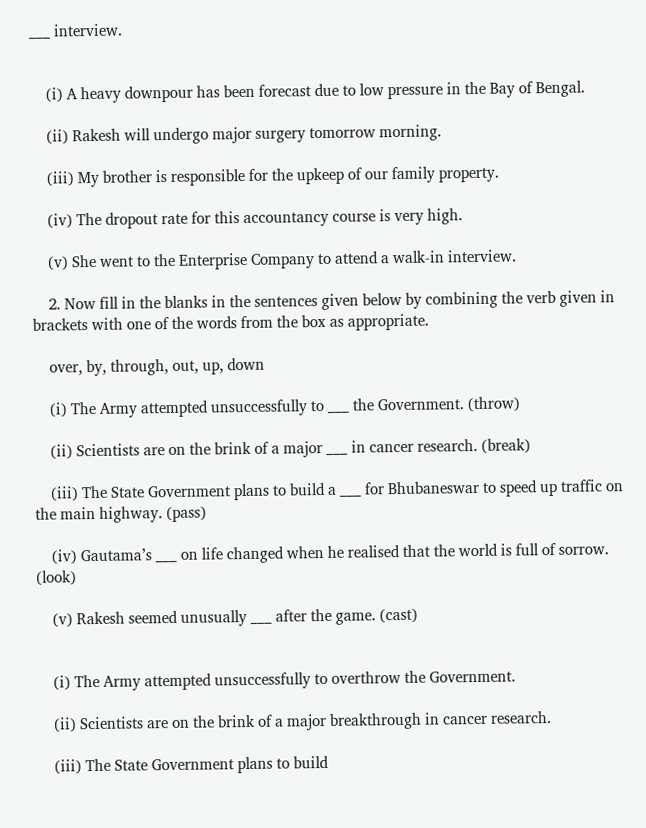___ interview.


    (i) A heavy downpour has been forecast due to low pressure in the Bay of Bengal.

    (ii) Rakesh will undergo major surgery tomorrow morning.

    (iii) My brother is responsible for the upkeep of our family property.

    (iv) The dropout rate for this accountancy course is very high.

    (v) She went to the Enterprise Company to attend a walk-in interview.

    2. Now fill in the blanks in the sentences given below by combining the verb given in brackets with one of the words from the box as appropriate.

    over, by, through, out, up, down

    (i) The Army attempted unsuccessfully to ___ the Government. (throw)

    (ii) Scientists are on the brink of a major ___ in cancer research. (break)

    (iii) The State Government plans to build a ___ for Bhubaneswar to speed up traffic on the main highway. (pass)

    (iv) Gautama’s ___ on life changed when he realised that the world is full of sorrow. (look)

    (v) Rakesh seemed unusually ___ after the game. (cast)


    (i) The Army attempted unsuccessfully to overthrow the Government.

    (ii) Scientists are on the brink of a major breakthrough in cancer research.

    (iii) The State Government plans to build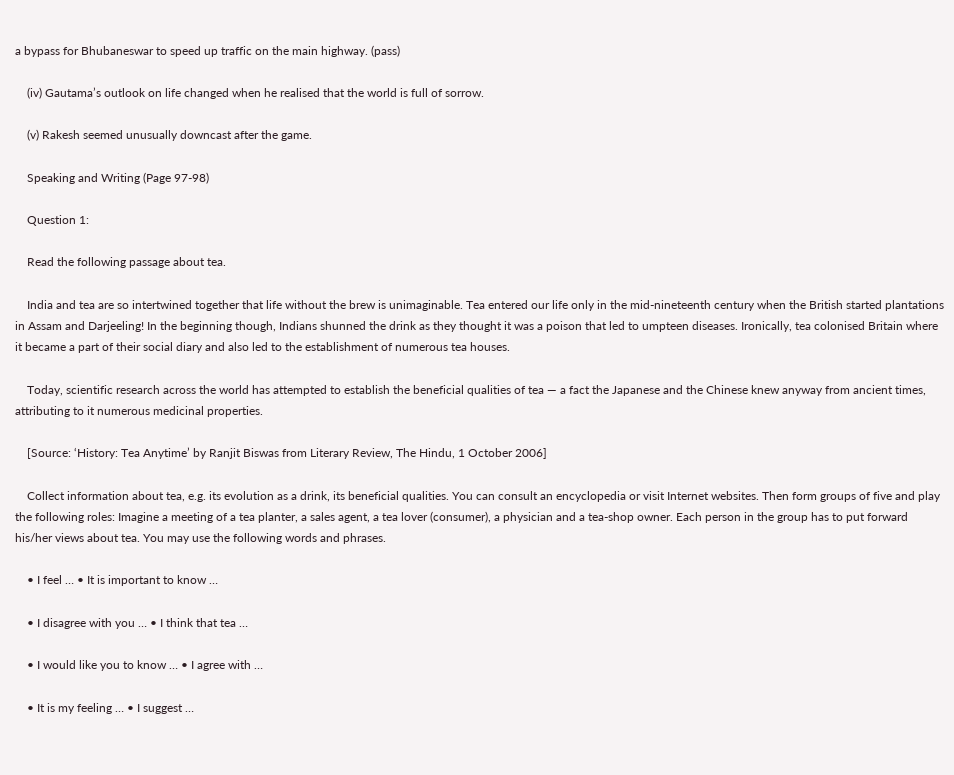a bypass for Bhubaneswar to speed up traffic on the main highway. (pass)

    (iv) Gautama’s outlook on life changed when he realised that the world is full of sorrow.

    (v) Rakesh seemed unusually downcast after the game.

    Speaking and Writing (Page 97-98)

    Question 1:

    Read the following passage about tea.

    India and tea are so intertwined together that life without the brew is unimaginable. Tea entered our life only in the mid-nineteenth century when the British started plantations in Assam and Darjeeling! In the beginning though, Indians shunned the drink as they thought it was a poison that led to umpteen diseases. Ironically, tea colonised Britain where it became a part of their social diary and also led to the establishment of numerous tea houses.

    Today, scientific research across the world has attempted to establish the beneficial qualities of tea — a fact the Japanese and the Chinese knew anyway from ancient times, attributing to it numerous medicinal properties.

    [Source: ‘History: Tea Anytime’ by Ranjit Biswas from Literary Review, The Hindu, 1 October 2006]

    Collect information about tea, e.g. its evolution as a drink, its beneficial qualities. You can consult an encyclopedia or visit Internet websites. Then form groups of five and play the following roles: Imagine a meeting of a tea planter, a sales agent, a tea lover (consumer), a physician and a tea-shop owner. Each person in the group has to put forward his/her views about tea. You may use the following words and phrases.

    • I feel … • It is important to know …

    • I disagree with you … • I think that tea …

    • I would like you to know … • I agree with …

    • It is my feeling … • I suggest …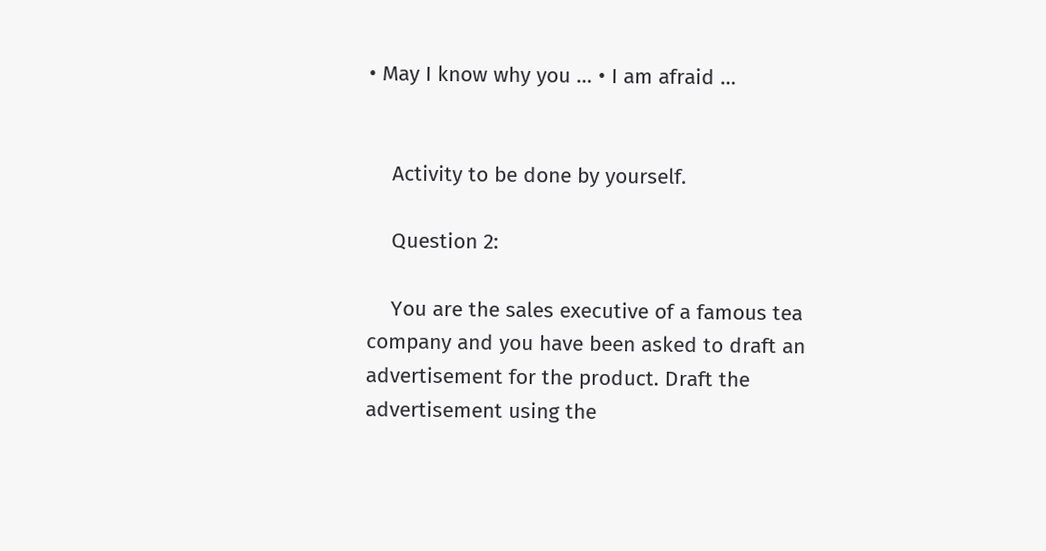• May I know why you … • I am afraid …


    Activity to be done by yourself.

    Question 2:

    You are the sales executive of a famous tea company and you have been asked to draft an advertisement for the product. Draft the advertisement using the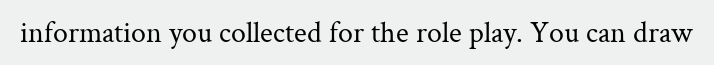information you collected for the role play. You can draw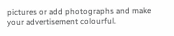pictures or add photographs and make your advertisement colourful.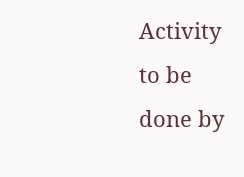Activity to be done by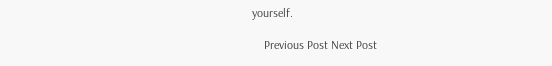yourself.

    Previous Post Next Post